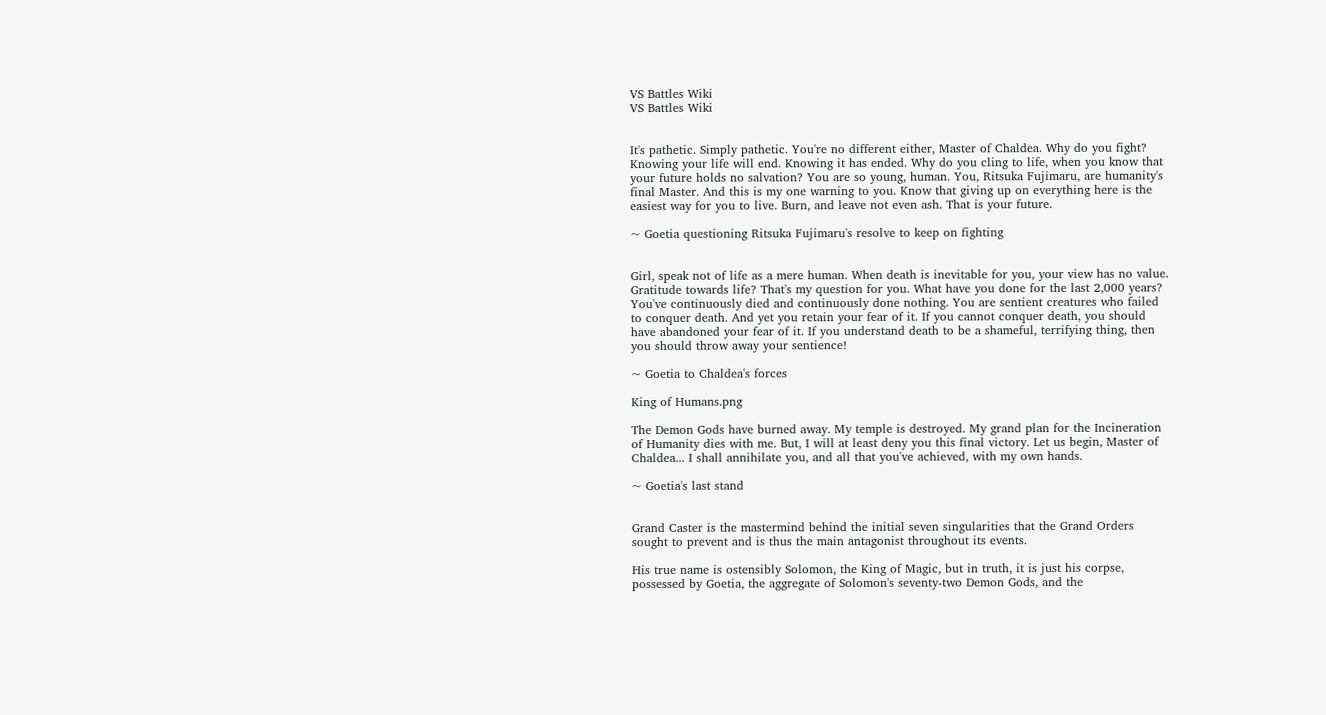VS Battles Wiki
VS Battles Wiki


It's pathetic. Simply pathetic. You're no different either, Master of Chaldea. Why do you fight? Knowing your life will end. Knowing it has ended. Why do you cling to life, when you know that your future holds no salvation? You are so young, human. You, Ritsuka Fujimaru, are humanity's final Master. And this is my one warning to you. Know that giving up on everything here is the easiest way for you to live. Burn, and leave not even ash. That is your future.

~ Goetia questioning Ritsuka Fujimaru's resolve to keep on fighting


Girl, speak not of life as a mere human. When death is inevitable for you, your view has no value. Gratitude towards life? That's my question for you. What have you done for the last 2,000 years? You've continuously died and continuously done nothing. You are sentient creatures who failed to conquer death. And yet you retain your fear of it. If you cannot conquer death, you should have abandoned your fear of it. If you understand death to be a shameful, terrifying thing, then you should throw away your sentience!

~ Goetia to Chaldea's forces

King of Humans.png

The Demon Gods have burned away. My temple is destroyed. My grand plan for the Incineration of Humanity dies with me. But, I will at least deny you this final victory. Let us begin, Master of Chaldea... I shall annihilate you, and all that you've achieved, with my own hands.

~ Goetia's last stand


Grand Caster is the mastermind behind the initial seven singularities that the Grand Orders sought to prevent and is thus the main antagonist throughout its events.

His true name is ostensibly Solomon, the King of Magic, but in truth, it is just his corpse, possessed by Goetia, the aggregate of Solomon's seventy-two Demon Gods, and the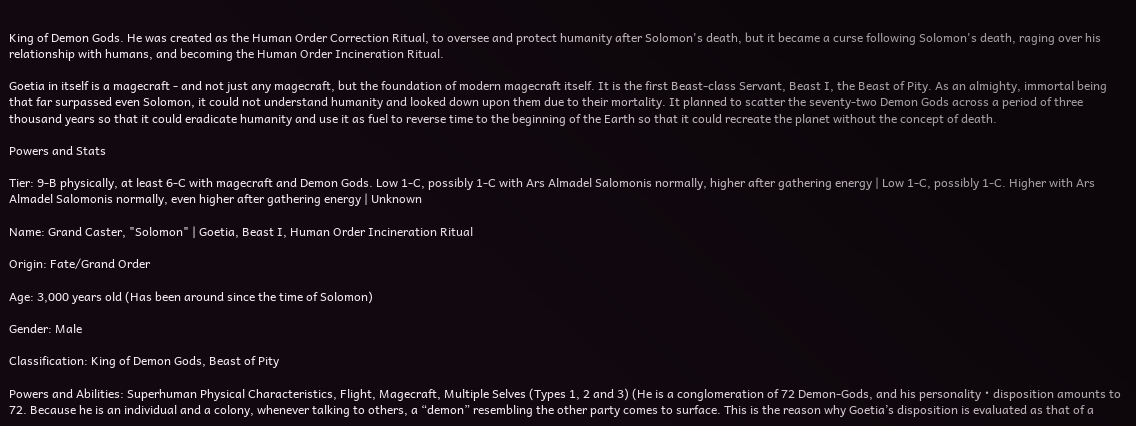King of Demon Gods. He was created as the Human Order Correction Ritual, to oversee and protect humanity after Solomon's death, but it became a curse following Solomon's death, raging over his relationship with humans, and becoming the Human Order Incineration Ritual.

Goetia in itself is a magecraft - and not just any magecraft, but the foundation of modern magecraft itself. It is the first Beast-class Servant, Beast I, the Beast of Pity. As an almighty, immortal being that far surpassed even Solomon, it could not understand humanity and looked down upon them due to their mortality. It planned to scatter the seventy-two Demon Gods across a period of three thousand years so that it could eradicate humanity and use it as fuel to reverse time to the beginning of the Earth so that it could recreate the planet without the concept of death.

Powers and Stats

Tier: 9-B physically, at least 6-C with magecraft and Demon Gods. Low 1-C, possibly 1-C with Ars Almadel Salomonis normally, higher after gathering energy | Low 1-C, possibly 1-C. Higher with Ars Almadel Salomonis normally, even higher after gathering energy | Unknown

Name: Grand Caster, "Solomon" | Goetia, Beast I, Human Order Incineration Ritual

Origin: Fate/Grand Order

Age: 3,000 years old (Has been around since the time of Solomon)

Gender: Male

Classification: King of Demon Gods, Beast of Pity

Powers and Abilities: Superhuman Physical Characteristics, Flight, Magecraft, Multiple Selves (Types 1, 2 and 3) (He is a conglomeration of 72 Demon-Gods, and his personality・disposition amounts to 72. Because he is an individual and a colony, whenever talking to others, a “demon” resembling the other party comes to surface. This is the reason why Goetia’s disposition is evaluated as that of a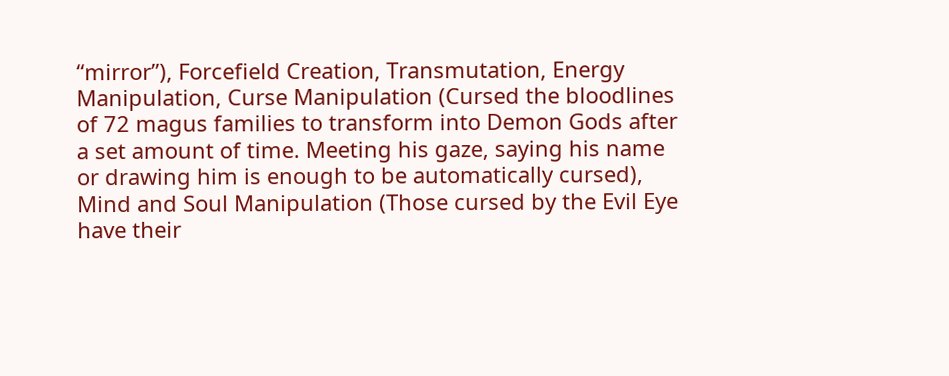“mirror”), Forcefield Creation, Transmutation, Energy Manipulation, Curse Manipulation (Cursed the bloodlines of 72 magus families to transform into Demon Gods after a set amount of time. Meeting his gaze, saying his name or drawing him is enough to be automatically cursed), Mind and Soul Manipulation (Those cursed by the Evil Eye have their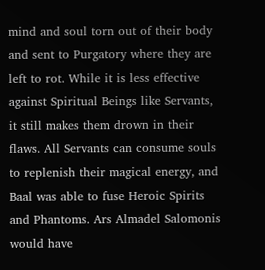mind and soul torn out of their body and sent to Purgatory where they are left to rot. While it is less effective against Spiritual Beings like Servants, it still makes them drown in their flaws. All Servants can consume souls to replenish their magical energy, and Baal was able to fuse Heroic Spirits and Phantoms. Ars Almadel Salomonis would have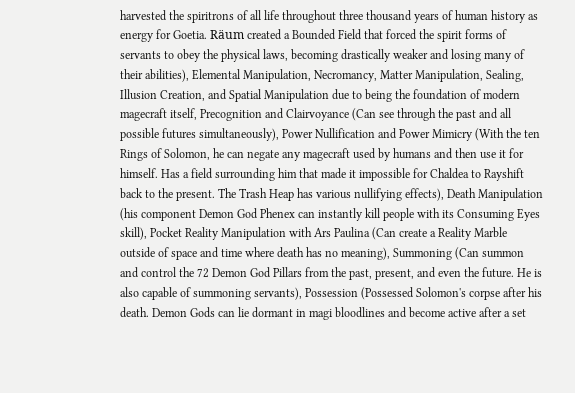harvested the spiritrons of all life throughout three thousand years of human history as energy for Goetia. Räum created a Bounded Field that forced the spirit forms of servants to obey the physical laws, becoming drastically weaker and losing many of their abilities), Elemental Manipulation, Necromancy, Matter Manipulation, Sealing, Illusion Creation, and Spatial Manipulation due to being the foundation of modern magecraft itself, Precognition and Clairvoyance (Can see through the past and all possible futures simultaneously), Power Nullification and Power Mimicry (With the ten Rings of Solomon, he can negate any magecraft used by humans and then use it for himself. Has a field surrounding him that made it impossible for Chaldea to Rayshift back to the present. The Trash Heap has various nullifying effects), Death Manipulation (his component Demon God Phenex can instantly kill people with its Consuming Eyes skill), Pocket Reality Manipulation with Ars Paulina (Can create a Reality Marble outside of space and time where death has no meaning), Summoning (Can summon and control the 72 Demon God Pillars from the past, present, and even the future. He is also capable of summoning servants), Possession (Possessed Solomon's corpse after his death. Demon Gods can lie dormant in magi bloodlines and become active after a set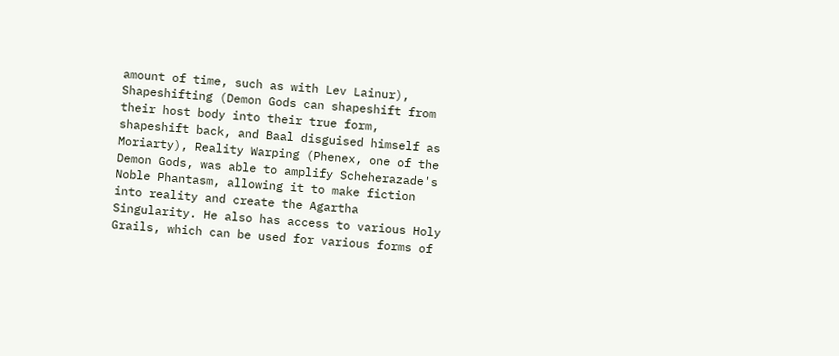amount of time, such as with Lev Lainur), Shapeshifting (Demon Gods can shapeshift from their host body into their true form, shapeshift back, and Baal disguised himself as Moriarty), Reality Warping (Phenex, one of the Demon Gods, was able to amplify Scheherazade's Noble Phantasm, allowing it to make fiction into reality and create the Agartha Singularity. He also has access to various Holy Grails, which can be used for various forms of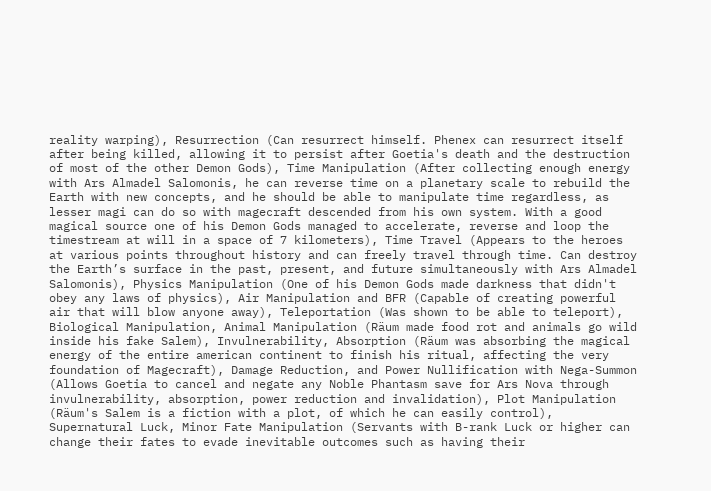reality warping), Resurrection (Can resurrect himself. Phenex can resurrect itself after being killed, allowing it to persist after Goetia's death and the destruction of most of the other Demon Gods), Time Manipulation (After collecting enough energy with Ars Almadel Salomonis, he can reverse time on a planetary scale to rebuild the Earth with new concepts, and he should be able to manipulate time regardless, as lesser magi can do so with magecraft descended from his own system. With a good magical source one of his Demon Gods managed to accelerate, reverse and loop the timestream at will in a space of 7 kilometers), Time Travel (Appears to the heroes at various points throughout history and can freely travel through time. Can destroy the Earth’s surface in the past, present, and future simultaneously with Ars Almadel Salomonis), Physics Manipulation (One of his Demon Gods made darkness that didn't obey any laws of physics), Air Manipulation and BFR (Capable of creating powerful air that will blow anyone away), Teleportation (Was shown to be able to teleport), Biological Manipulation, Animal Manipulation (Räum made food rot and animals go wild inside his fake Salem), Invulnerability, Absorption (Räum was absorbing the magical energy of the entire american continent to finish his ritual, affecting the very foundation of Magecraft), Damage Reduction, and Power Nullification with Nega-Summon (Allows Goetia to cancel and negate any Noble Phantasm save for Ars Nova through invulnerability, absorption, power reduction and invalidation), Plot Manipulation (Räum's Salem is a fiction with a plot, of which he can easily control), Supernatural Luck, Minor Fate Manipulation (Servants with B-rank Luck or higher can change their fates to evade inevitable outcomes such as having their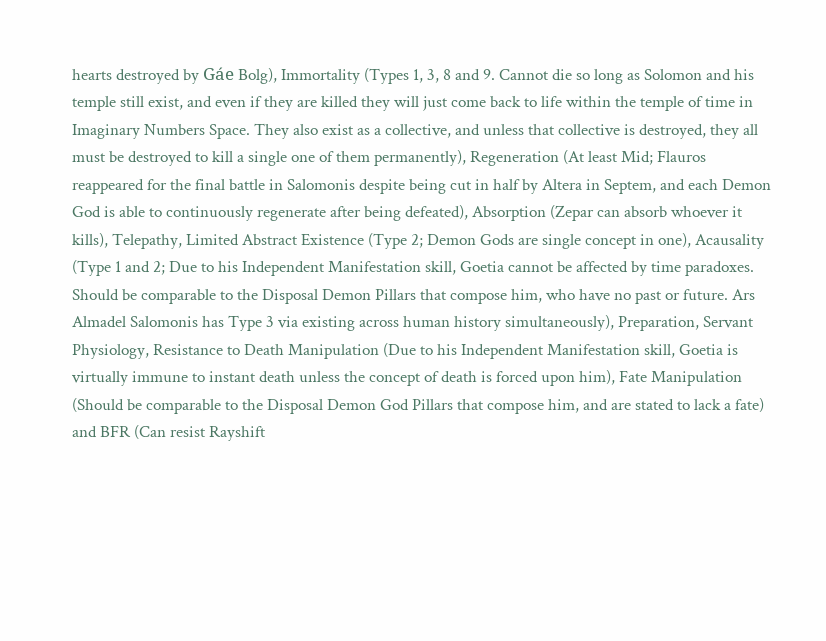hearts destroyed by Gáe Bolg), Immortality (Types 1, 3, 8 and 9. Cannot die so long as Solomon and his temple still exist, and even if they are killed they will just come back to life within the temple of time in Imaginary Numbers Space. They also exist as a collective, and unless that collective is destroyed, they all must be destroyed to kill a single one of them permanently), Regeneration (At least Mid; Flauros reappeared for the final battle in Salomonis despite being cut in half by Altera in Septem, and each Demon God is able to continuously regenerate after being defeated), Absorption (Zepar can absorb whoever it kills), Telepathy, Limited Abstract Existence (Type 2; Demon Gods are single concept in one), Acausality (Type 1 and 2; Due to his Independent Manifestation skill, Goetia cannot be affected by time paradoxes. Should be comparable to the Disposal Demon Pillars that compose him, who have no past or future. Ars Almadel Salomonis has Type 3 via existing across human history simultaneously), Preparation, Servant Physiology, Resistance to Death Manipulation (Due to his Independent Manifestation skill, Goetia is virtually immune to instant death unless the concept of death is forced upon him), Fate Manipulation (Should be comparable to the Disposal Demon God Pillars that compose him, and are stated to lack a fate) and BFR (Can resist Rayshift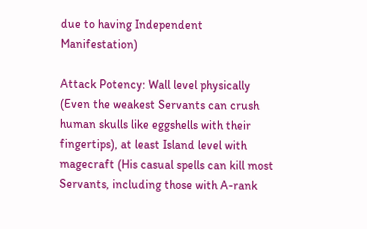due to having Independent Manifestation)

Attack Potency: Wall level physically (Even the weakest Servants can crush human skulls like eggshells with their fingertips), at least Island level with magecraft (His casual spells can kill most Servants, including those with A-rank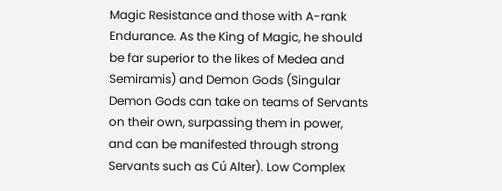Magic Resistance and those with A-rank Endurance. As the King of Magic, he should be far superior to the likes of Medea and Semiramis) and Demon Gods (Singular Demon Gods can take on teams of Servants on their own, surpassing them in power, and can be manifested through strong Servants such as Cú Alter). Low Complex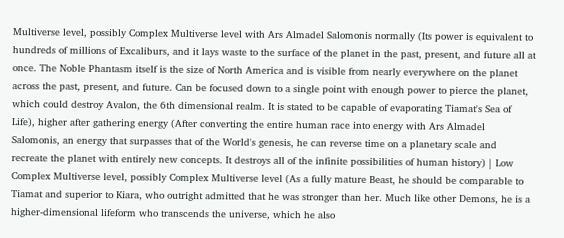Multiverse level, possibly Complex Multiverse level with Ars Almadel Salomonis normally (Its power is equivalent to hundreds of millions of Excaliburs, and it lays waste to the surface of the planet in the past, present, and future all at once. The Noble Phantasm itself is the size of North America and is visible from nearly everywhere on the planet across the past, present, and future. Can be focused down to a single point with enough power to pierce the planet, which could destroy Avalon, the 6th dimensional realm. It is stated to be capable of evaporating Tiamat's Sea of Life), higher after gathering energy (After converting the entire human race into energy with Ars Almadel Salomonis, an energy that surpasses that of the World's genesis, he can reverse time on a planetary scale and recreate the planet with entirely new concepts. It destroys all of the infinite possibilities of human history) | Low Complex Multiverse level, possibly Complex Multiverse level (As a fully mature Beast, he should be comparable to Tiamat and superior to Kiara, who outright admitted that he was stronger than her. Much like other Demons, he is a higher-dimensional lifeform who transcends the universe, which he also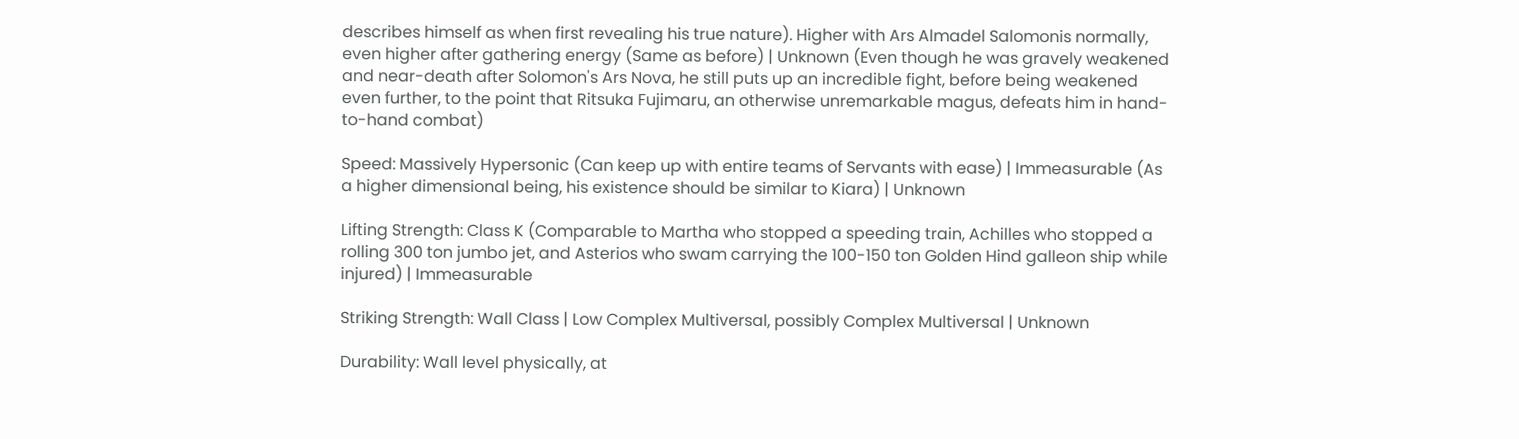describes himself as when first revealing his true nature). Higher with Ars Almadel Salomonis normally, even higher after gathering energy (Same as before) | Unknown (Even though he was gravely weakened and near-death after Solomon's Ars Nova, he still puts up an incredible fight, before being weakened even further, to the point that Ritsuka Fujimaru, an otherwise unremarkable magus, defeats him in hand-to-hand combat)

Speed: Massively Hypersonic (Can keep up with entire teams of Servants with ease) | Immeasurable (As a higher dimensional being, his existence should be similar to Kiara) | Unknown

Lifting Strength: Class K (Comparable to Martha who stopped a speeding train, Achilles who stopped a rolling 300 ton jumbo jet, and Asterios who swam carrying the 100-150 ton Golden Hind galleon ship while injured) | Immeasurable

Striking Strength: Wall Class | Low Complex Multiversal, possibly Complex Multiversal | Unknown

Durability: Wall level physically, at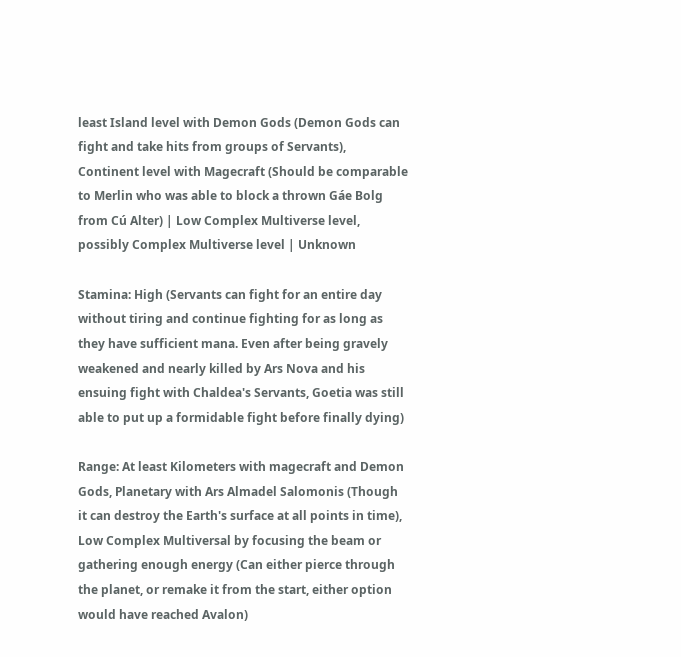least Island level with Demon Gods (Demon Gods can fight and take hits from groups of Servants), Continent level with Magecraft (Should be comparable to Merlin who was able to block a thrown Gáe Bolg from Cú Alter) | Low Complex Multiverse level, possibly Complex Multiverse level | Unknown

Stamina: High (Servants can fight for an entire day without tiring and continue fighting for as long as they have sufficient mana. Even after being gravely weakened and nearly killed by Ars Nova and his ensuing fight with Chaldea's Servants, Goetia was still able to put up a formidable fight before finally dying)

Range: At least Kilometers with magecraft and Demon Gods, Planetary with Ars Almadel Salomonis (Though it can destroy the Earth's surface at all points in time), Low Complex Multiversal by focusing the beam or gathering enough energy (Can either pierce through the planet, or remake it from the start, either option would have reached Avalon)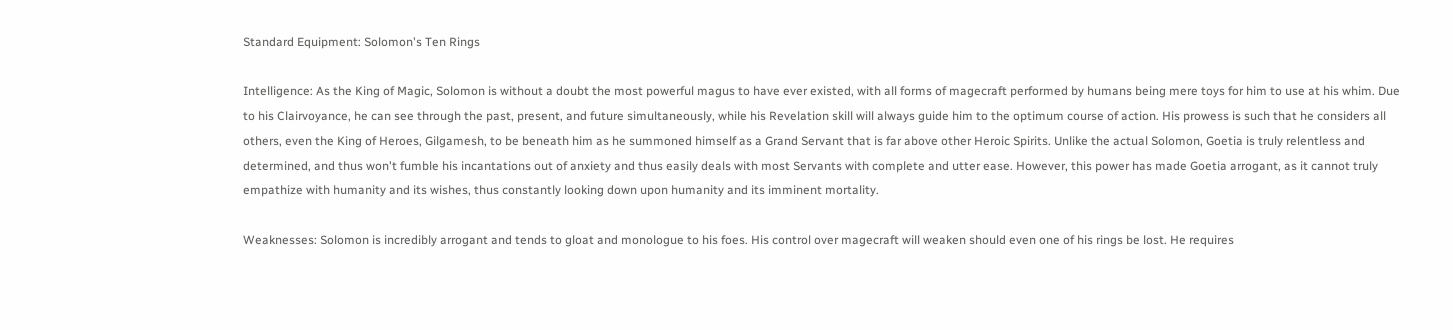Standard Equipment: Solomon's Ten Rings

Intelligence: As the King of Magic, Solomon is without a doubt the most powerful magus to have ever existed, with all forms of magecraft performed by humans being mere toys for him to use at his whim. Due to his Clairvoyance, he can see through the past, present, and future simultaneously, while his Revelation skill will always guide him to the optimum course of action. His prowess is such that he considers all others, even the King of Heroes, Gilgamesh, to be beneath him as he summoned himself as a Grand Servant that is far above other Heroic Spirits. Unlike the actual Solomon, Goetia is truly relentless and determined, and thus won't fumble his incantations out of anxiety and thus easily deals with most Servants with complete and utter ease. However, this power has made Goetia arrogant, as it cannot truly empathize with humanity and its wishes, thus constantly looking down upon humanity and its imminent mortality.

Weaknesses: Solomon is incredibly arrogant and tends to gloat and monologue to his foes. His control over magecraft will weaken should even one of his rings be lost. He requires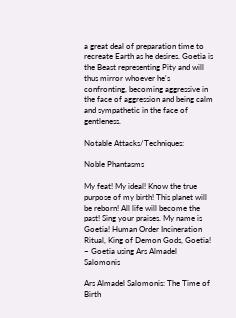a great deal of preparation time to recreate Earth as he desires. Goetia is the Beast representing Pity and will thus mirror whoever he's confronting, becoming aggressive in the face of aggression and being calm and sympathetic in the face of gentleness.

Notable Attacks/Techniques:

Noble Phantasms

My feat! My ideal! Know the true purpose of my birth! This planet will be reborn! All life will become the past! Sing your praises. My name is Goetia! Human Order Incineration Ritual, King of Demon Gods, Goetia!
~ Goetia using Ars Almadel Salomonis

Ars Almadel Salomonis: The Time of Birth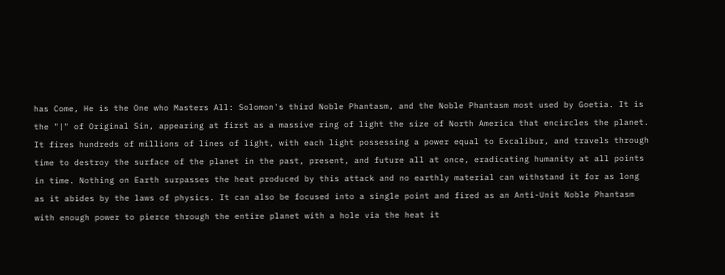has Come, He is the One who Masters All: Solomon's third Noble Phantasm, and the Noble Phantasm most used by Goetia. It is the "|" of Original Sin, appearing at first as a massive ring of light the size of North America that encircles the planet. It fires hundreds of millions of lines of light, with each light possessing a power equal to Excalibur, and travels through time to destroy the surface of the planet in the past, present, and future all at once, eradicating humanity at all points in time. Nothing on Earth surpasses the heat produced by this attack and no earthly material can withstand it for as long as it abides by the laws of physics. It can also be focused into a single point and fired as an Anti-Unit Noble Phantasm with enough power to pierce through the entire planet with a hole via the heat it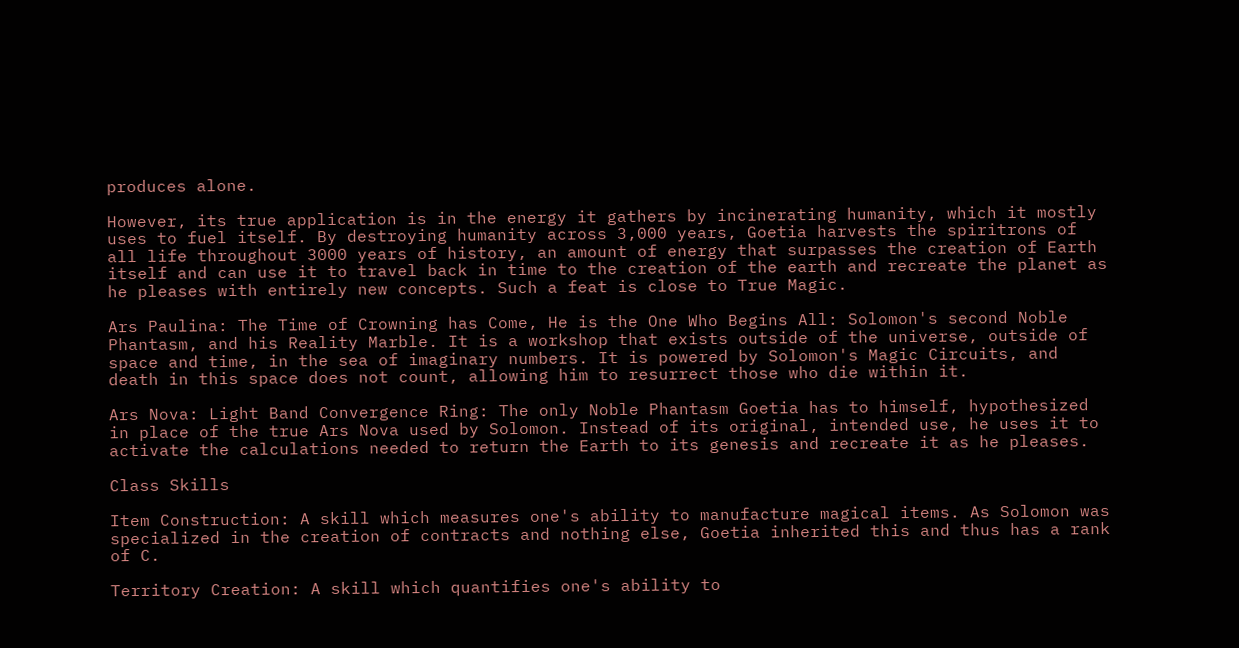produces alone.

However, its true application is in the energy it gathers by incinerating humanity, which it mostly uses to fuel itself. By destroying humanity across 3,000 years, Goetia harvests the spiritrons of all life throughout 3000 years of history, an amount of energy that surpasses the creation of Earth itself and can use it to travel back in time to the creation of the earth and recreate the planet as he pleases with entirely new concepts. Such a feat is close to True Magic.

Ars Paulina: The Time of Crowning has Come, He is the One Who Begins All: Solomon's second Noble Phantasm, and his Reality Marble. It is a workshop that exists outside of the universe, outside of space and time, in the sea of imaginary numbers. It is powered by Solomon's Magic Circuits, and death in this space does not count, allowing him to resurrect those who die within it.

Ars Nova: Light Band Convergence Ring: The only Noble Phantasm Goetia has to himself, hypothesized in place of the true Ars Nova used by Solomon. Instead of its original, intended use, he uses it to activate the calculations needed to return the Earth to its genesis and recreate it as he pleases.

Class Skills

Item Construction: A skill which measures one's ability to manufacture magical items. As Solomon was specialized in the creation of contracts and nothing else, Goetia inherited this and thus has a rank of C.

Territory Creation: A skill which quantifies one's ability to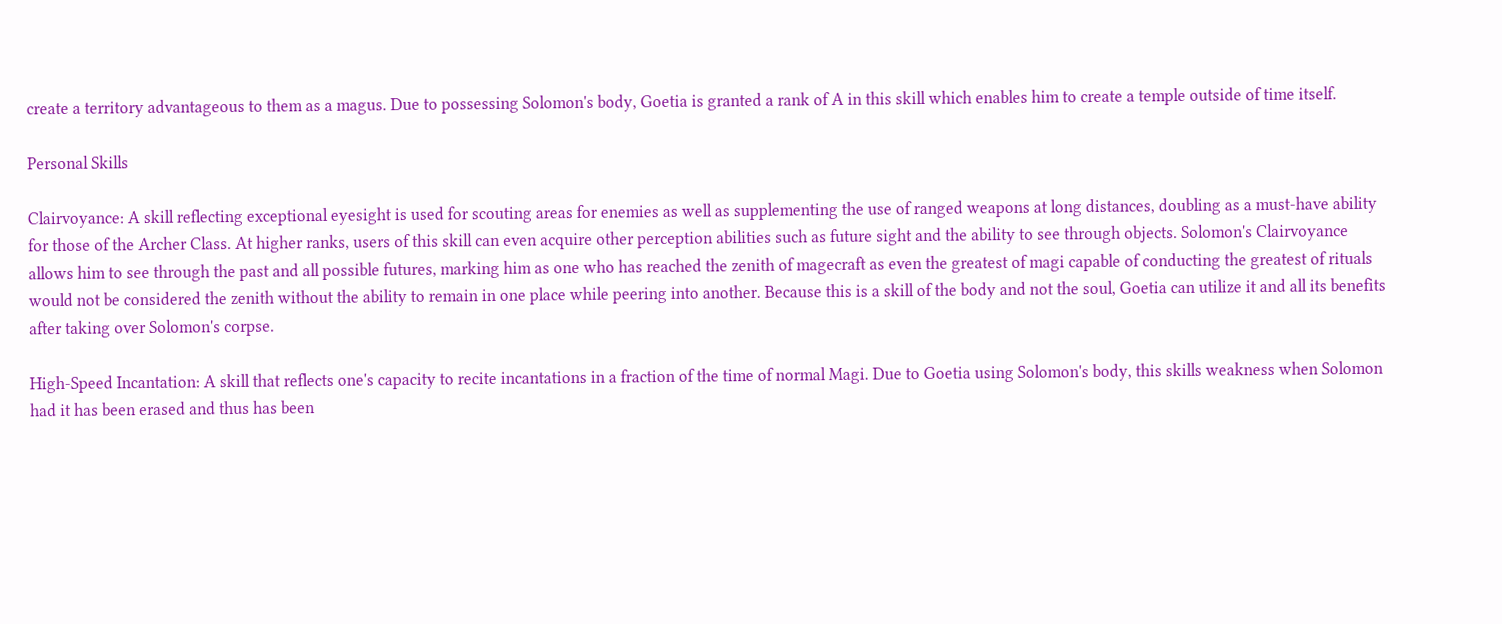create a territory advantageous to them as a magus. Due to possessing Solomon's body, Goetia is granted a rank of A in this skill which enables him to create a temple outside of time itself.

Personal Skills

Clairvoyance: A skill reflecting exceptional eyesight is used for scouting areas for enemies as well as supplementing the use of ranged weapons at long distances, doubling as a must-have ability for those of the Archer Class. At higher ranks, users of this skill can even acquire other perception abilities such as future sight and the ability to see through objects. Solomon's Clairvoyance allows him to see through the past and all possible futures, marking him as one who has reached the zenith of magecraft as even the greatest of magi capable of conducting the greatest of rituals would not be considered the zenith without the ability to remain in one place while peering into another. Because this is a skill of the body and not the soul, Goetia can utilize it and all its benefits after taking over Solomon's corpse.

High-Speed Incantation: A skill that reflects one's capacity to recite incantations in a fraction of the time of normal Magi. Due to Goetia using Solomon's body, this skills weakness when Solomon had it has been erased and thus has been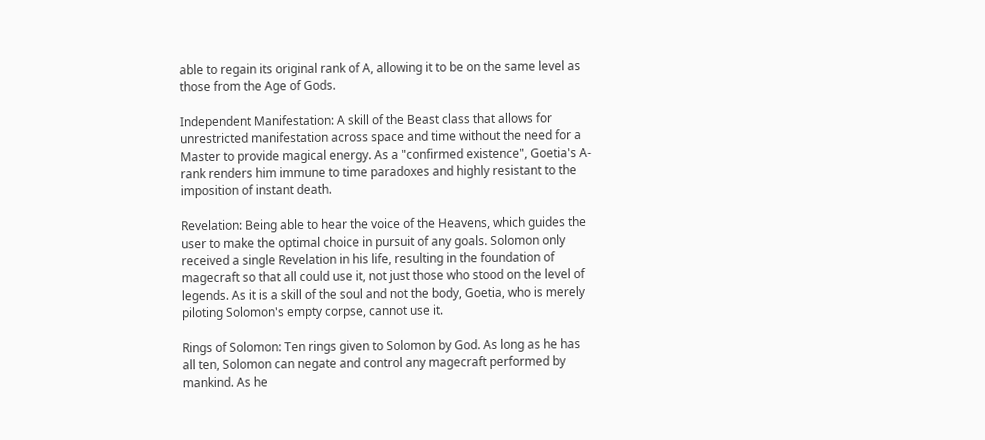able to regain its original rank of A, allowing it to be on the same level as those from the Age of Gods.

Independent Manifestation: A skill of the Beast class that allows for unrestricted manifestation across space and time without the need for a Master to provide magical energy. As a "confirmed existence", Goetia's A-rank renders him immune to time paradoxes and highly resistant to the imposition of instant death.

Revelation: Being able to hear the voice of the Heavens, which guides the user to make the optimal choice in pursuit of any goals. Solomon only received a single Revelation in his life, resulting in the foundation of magecraft so that all could use it, not just those who stood on the level of legends. As it is a skill of the soul and not the body, Goetia, who is merely piloting Solomon's empty corpse, cannot use it.

Rings of Solomon: Ten rings given to Solomon by God. As long as he has all ten, Solomon can negate and control any magecraft performed by mankind. As he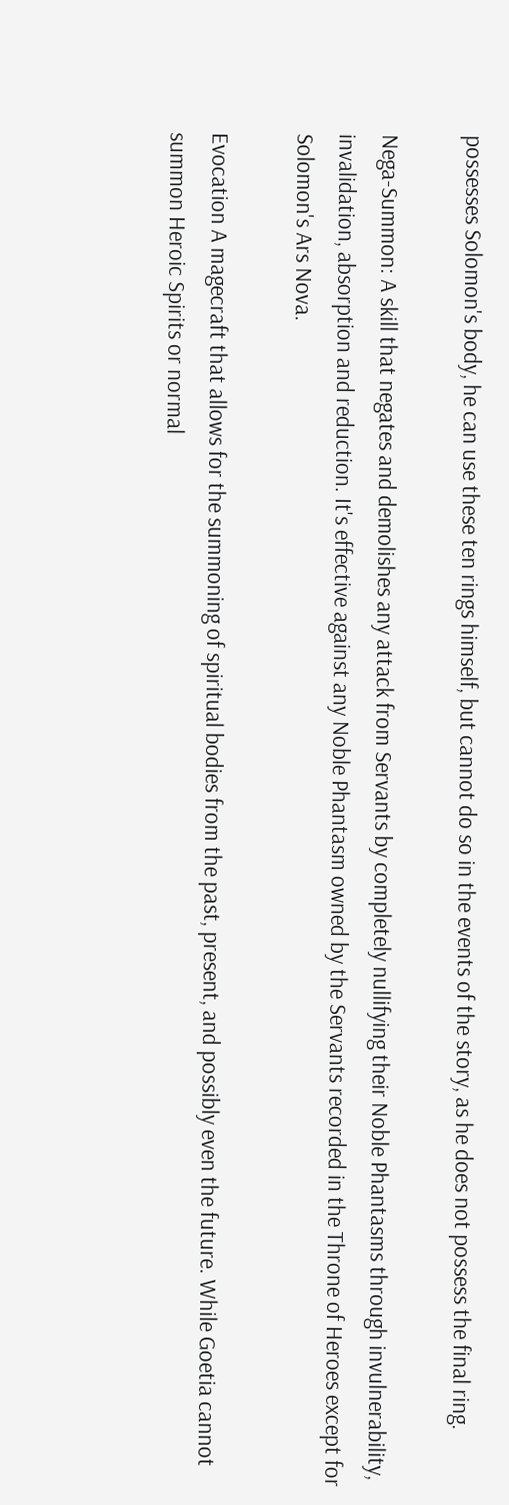possesses Solomon's body, he can use these ten rings himself, but cannot do so in the events of the story, as he does not possess the final ring.

Nega-Summon: A skill that negates and demolishes any attack from Servants by completely nullifying their Noble Phantasms through invulnerability, invalidation, absorption and reduction. It's effective against any Noble Phantasm owned by the Servants recorded in the Throne of Heroes except for Solomon's Ars Nova.

Evocation A magecraft that allows for the summoning of spiritual bodies from the past, present, and possibly even the future. While Goetia cannot summon Heroic Spirits or normal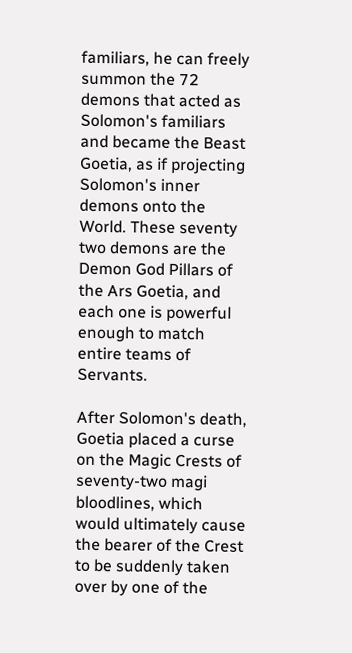familiars, he can freely summon the 72 demons that acted as Solomon's familiars and became the Beast Goetia, as if projecting Solomon's inner demons onto the World. These seventy two demons are the Demon God Pillars of the Ars Goetia, and each one is powerful enough to match entire teams of Servants.

After Solomon's death, Goetia placed a curse on the Magic Crests of seventy-two magi bloodlines, which would ultimately cause the bearer of the Crest to be suddenly taken over by one of the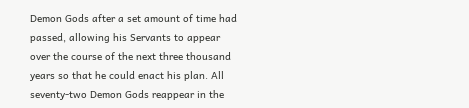Demon Gods after a set amount of time had passed, allowing his Servants to appear over the course of the next three thousand years so that he could enact his plan. All seventy-two Demon Gods reappear in the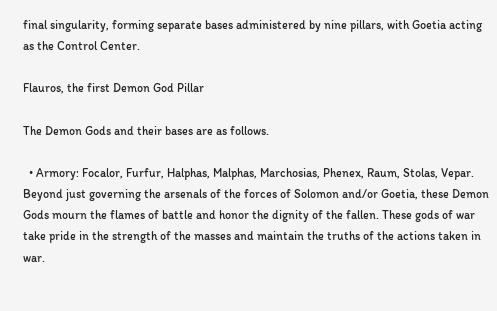final singularity, forming separate bases administered by nine pillars, with Goetia acting as the Control Center.

Flauros, the first Demon God Pillar

The Demon Gods and their bases are as follows.

  • Armory: Focalor, Furfur, Halphas, Malphas, Marchosias, Phenex, Raum, Stolas, Vepar. Beyond just governing the arsenals of the forces of Solomon and/or Goetia, these Demon Gods mourn the flames of battle and honor the dignity of the fallen. These gods of war take pride in the strength of the masses and maintain the truths of the actions taken in war.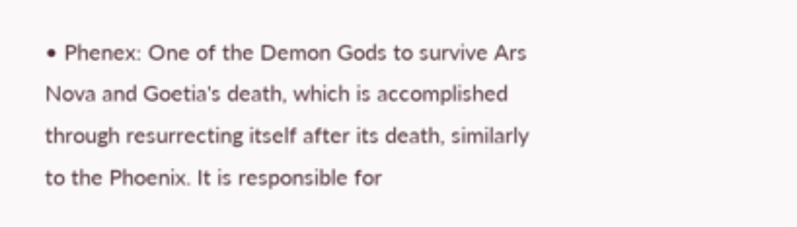• Phenex: One of the Demon Gods to survive Ars Nova and Goetia's death, which is accomplished through resurrecting itself after its death, similarly to the Phoenix. It is responsible for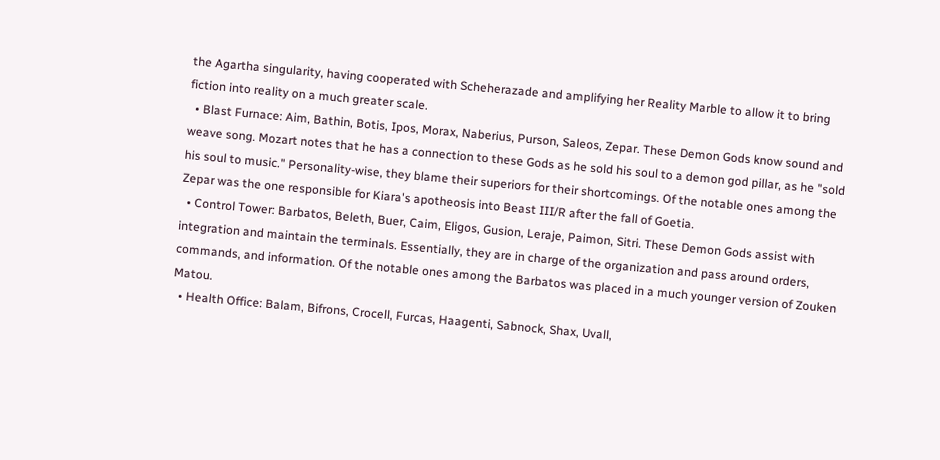the Agartha singularity, having cooperated with Scheherazade and amplifying her Reality Marble to allow it to bring fiction into reality on a much greater scale.
  • Blast Furnace: Aim, Bathin, Botis, Ipos, Morax, Naberius, Purson, Saleos, Zepar. These Demon Gods know sound and weave song. Mozart notes that he has a connection to these Gods as he sold his soul to a demon god pillar, as he "sold his soul to music." Personality-wise, they blame their superiors for their shortcomings. Of the notable ones among the Zepar was the one responsible for Kiara's apotheosis into Beast III/R after the fall of Goetia.
  • Control Tower: Barbatos, Beleth, Buer, Caim, Eligos, Gusion, Leraje, Paimon, Sitri. These Demon Gods assist with integration and maintain the terminals. Essentially, they are in charge of the organization and pass around orders, commands, and information. Of the notable ones among the Barbatos was placed in a much younger version of Zouken Matou.
  • Health Office: Balam, Bifrons, Crocell, Furcas, Haagenti, Sabnock, Shax, Uvall,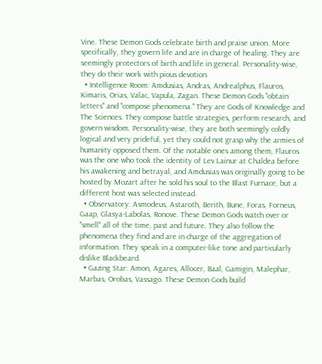Vine. These Demon Gods celebrate birth and praise union. More specifically, they govern life and are in charge of healing. They are seemingly protectors of birth and life in general. Personality-wise, they do their work with pious devotion.
  • Intelligence Room: Amdusias, Andras, Andrealphus, Flauros, Kimaris, Orias, Valac, Vapula, Zagan. These Demon Gods "obtain letters" and "compose phenomena." They are Gods of Knowledge and The Sciences. They compose battle strategies, perform research, and govern wisdom. Personality-wise, they are both seemingly coldly logical and very prideful, yet they could not grasp why the armies of humanity opposed them. Of the notable ones among them, Flauros was the one who took the identity of Lev Lainur at Chaldea before his awakening and betrayal, and Amdusias was originally going to be hosted by Mozart after he sold his soul to the Blast Furnace, but a different host was selected instead.
  • Observatory: Asmodeus, Astaroth, Berith, Bune, Foras, Forneus, Gaap, Glasya-Labolas, Ronove. These Demon Gods watch over or "smell" all of the time, past and future. They also follow the phenomena they find and are in charge of the aggregation of information. They speak in a computer-like tone and particularly dislike Blackbeard.
  • Gazing Star: Amon, Agares, Allocer, Baal, Gamigin, Malephar, Marbas, Orobas, Vassago. These Demon Gods build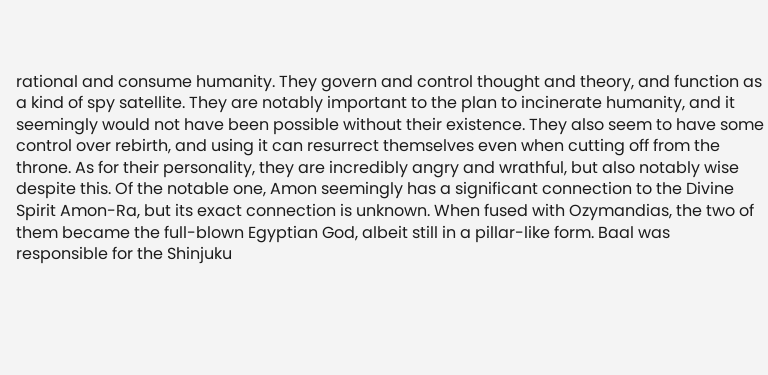rational and consume humanity. They govern and control thought and theory, and function as a kind of spy satellite. They are notably important to the plan to incinerate humanity, and it seemingly would not have been possible without their existence. They also seem to have some control over rebirth, and using it can resurrect themselves even when cutting off from the throne. As for their personality, they are incredibly angry and wrathful, but also notably wise despite this. Of the notable one, Amon seemingly has a significant connection to the Divine Spirit Amon-Ra, but its exact connection is unknown. When fused with Ozymandias, the two of them became the full-blown Egyptian God, albeit still in a pillar-like form. Baal was responsible for the Shinjuku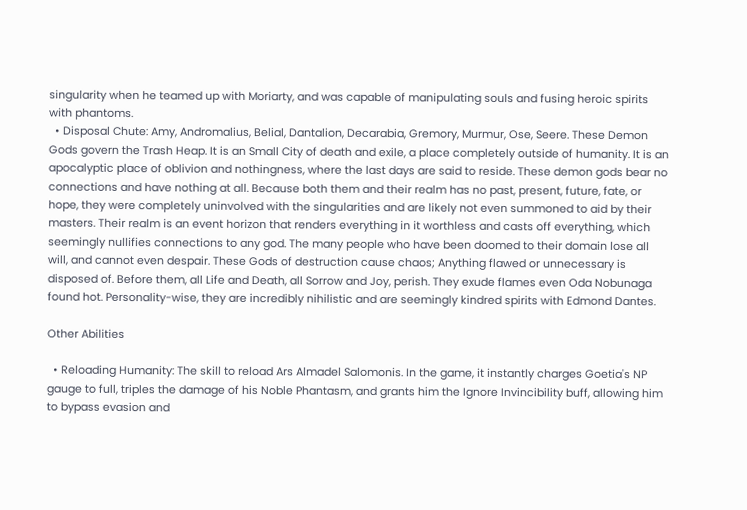singularity when he teamed up with Moriarty, and was capable of manipulating souls and fusing heroic spirits with phantoms.
  • Disposal Chute: Amy, Andromalius, Belial, Dantalion, Decarabia, Gremory, Murmur, Ose, Seere. These Demon Gods govern the Trash Heap. It is an Small City of death and exile, a place completely outside of humanity. It is an apocalyptic place of oblivion and nothingness, where the last days are said to reside. These demon gods bear no connections and have nothing at all. Because both them and their realm has no past, present, future, fate, or hope, they were completely uninvolved with the singularities and are likely not even summoned to aid by their masters. Their realm is an event horizon that renders everything in it worthless and casts off everything, which seemingly nullifies connections to any god. The many people who have been doomed to their domain lose all will, and cannot even despair. These Gods of destruction cause chaos; Anything flawed or unnecessary is disposed of. Before them, all Life and Death, all Sorrow and Joy, perish. They exude flames even Oda Nobunaga found hot. Personality-wise, they are incredibly nihilistic and are seemingly kindred spirits with Edmond Dantes.

Other Abilities

  • Reloading Humanity: The skill to reload Ars Almadel Salomonis. In the game, it instantly charges Goetia's NP gauge to full, triples the damage of his Noble Phantasm, and grants him the Ignore Invincibility buff, allowing him to bypass evasion and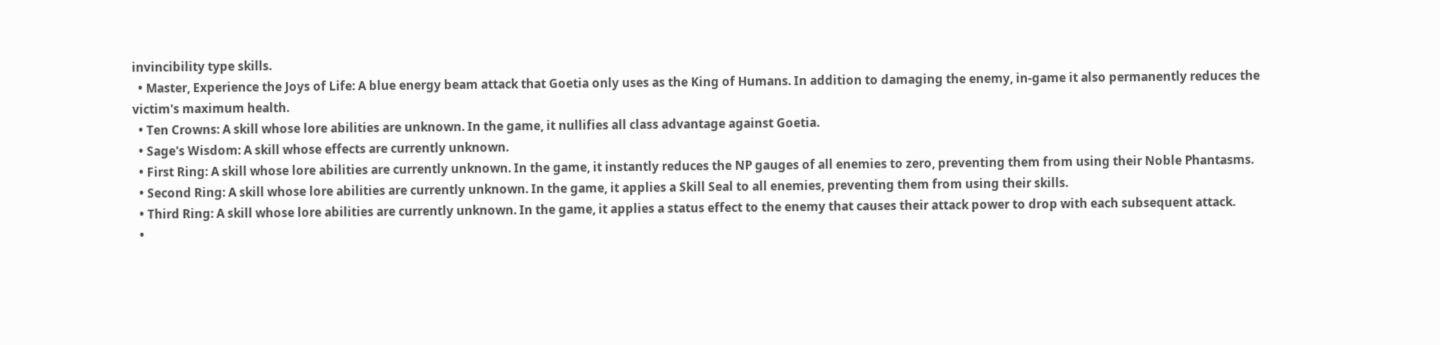invincibility type skills.
  • Master, Experience the Joys of Life: A blue energy beam attack that Goetia only uses as the King of Humans. In addition to damaging the enemy, in-game it also permanently reduces the victim's maximum health.
  • Ten Crowns: A skill whose lore abilities are unknown. In the game, it nullifies all class advantage against Goetia.
  • Sage's Wisdom: A skill whose effects are currently unknown.
  • First Ring: A skill whose lore abilities are currently unknown. In the game, it instantly reduces the NP gauges of all enemies to zero, preventing them from using their Noble Phantasms.
  • Second Ring: A skill whose lore abilities are currently unknown. In the game, it applies a Skill Seal to all enemies, preventing them from using their skills.
  • Third Ring: A skill whose lore abilities are currently unknown. In the game, it applies a status effect to the enemy that causes their attack power to drop with each subsequent attack.
  •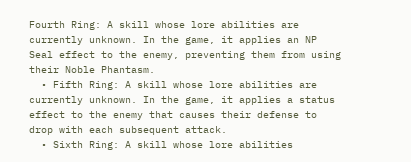Fourth Ring: A skill whose lore abilities are currently unknown. In the game, it applies an NP Seal effect to the enemy, preventing them from using their Noble Phantasm.
  • Fifth Ring: A skill whose lore abilities are currently unknown. In the game, it applies a status effect to the enemy that causes their defense to drop with each subsequent attack.
  • Sixth Ring: A skill whose lore abilities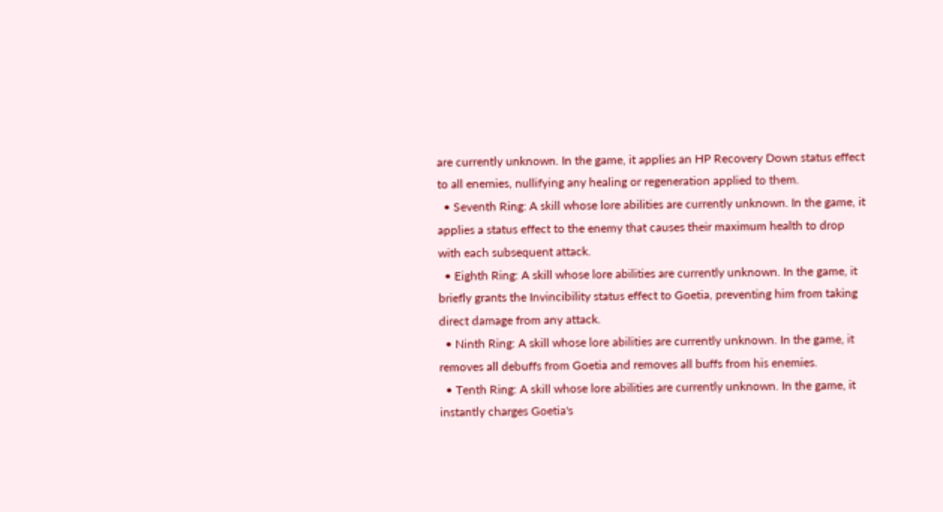are currently unknown. In the game, it applies an HP Recovery Down status effect to all enemies, nullifying any healing or regeneration applied to them.
  • Seventh Ring: A skill whose lore abilities are currently unknown. In the game, it applies a status effect to the enemy that causes their maximum health to drop with each subsequent attack.
  • Eighth Ring: A skill whose lore abilities are currently unknown. In the game, it briefly grants the Invincibility status effect to Goetia, preventing him from taking direct damage from any attack.
  • Ninth Ring: A skill whose lore abilities are currently unknown. In the game, it removes all debuffs from Goetia and removes all buffs from his enemies.
  • Tenth Ring: A skill whose lore abilities are currently unknown. In the game, it instantly charges Goetia's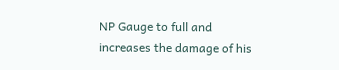NP Gauge to full and increases the damage of his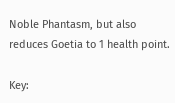Noble Phantasm, but also reduces Goetia to 1 health point.

Key: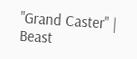"Grand Caster" | Beast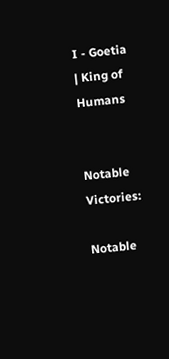I - Goetia | King of Humans


Notable Victories:

Notable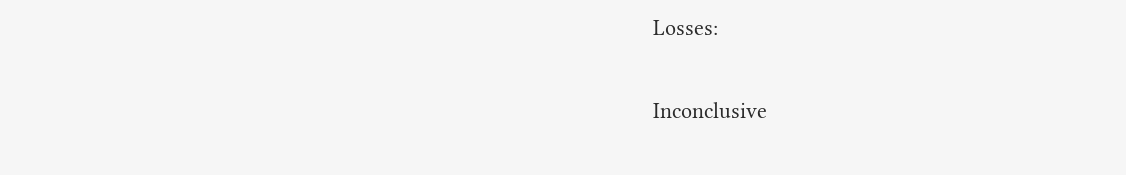Losses:

Inconclusive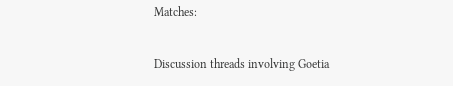Matches:


Discussion threads involving Goetia